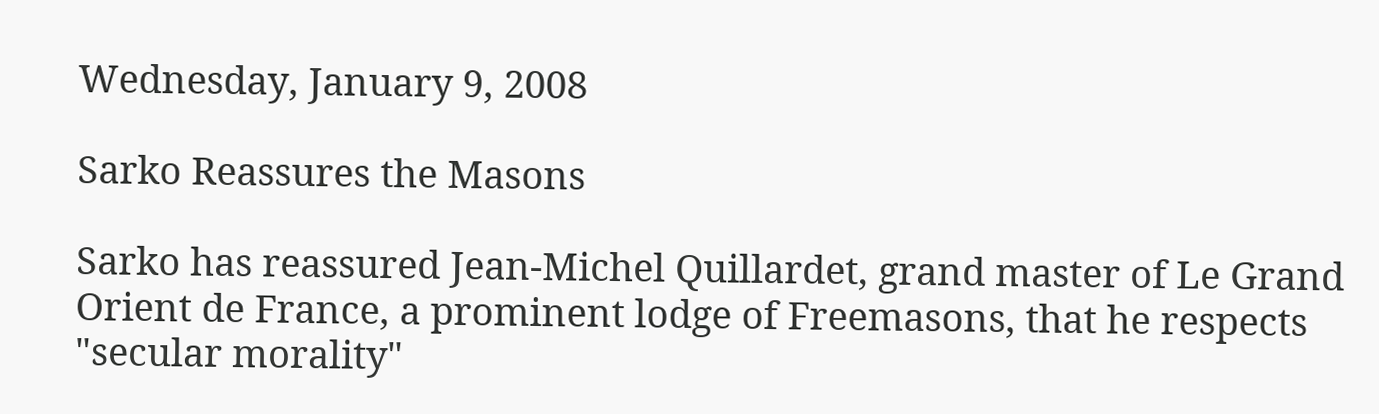Wednesday, January 9, 2008

Sarko Reassures the Masons

Sarko has reassured Jean-Michel Quillardet, grand master of Le Grand Orient de France, a prominent lodge of Freemasons, that he respects "secular morality"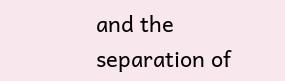and the separation of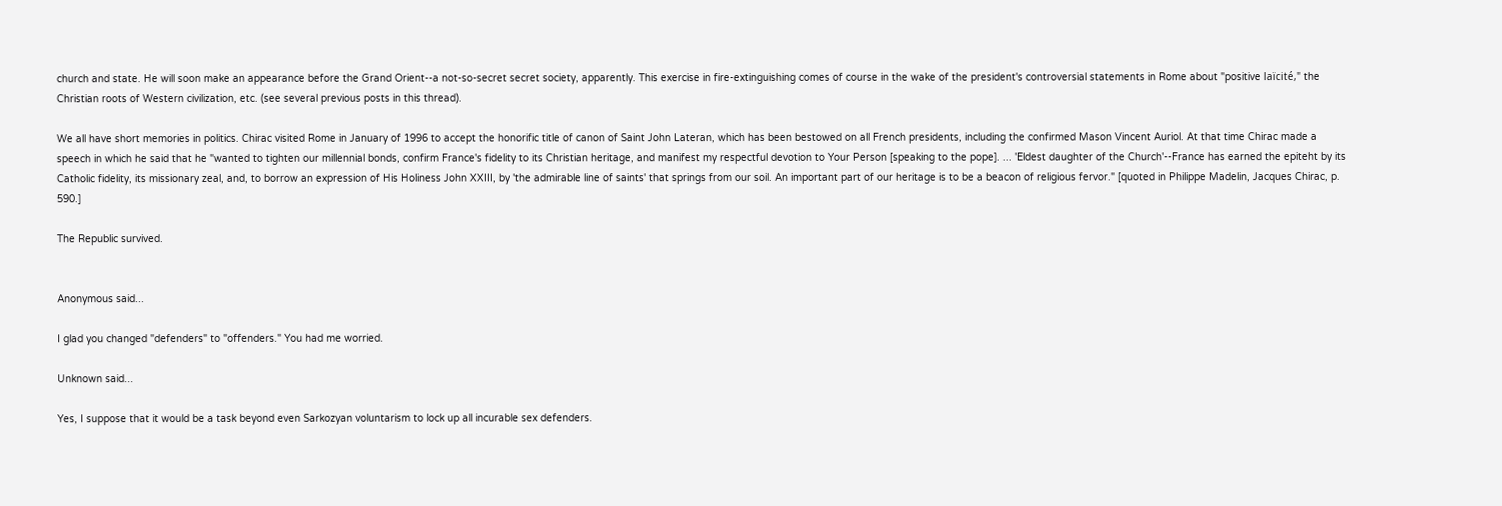church and state. He will soon make an appearance before the Grand Orient--a not-so-secret secret society, apparently. This exercise in fire-extinguishing comes of course in the wake of the president's controversial statements in Rome about "positive laïcité," the Christian roots of Western civilization, etc. (see several previous posts in this thread).

We all have short memories in politics. Chirac visited Rome in January of 1996 to accept the honorific title of canon of Saint John Lateran, which has been bestowed on all French presidents, including the confirmed Mason Vincent Auriol. At that time Chirac made a speech in which he said that he "wanted to tighten our millennial bonds, confirm France's fidelity to its Christian heritage, and manifest my respectful devotion to Your Person [speaking to the pope]. ... 'Eldest daughter of the Church'--France has earned the epiteht by its Catholic fidelity, its missionary zeal, and, to borrow an expression of His Holiness John XXIII, by 'the admirable line of saints' that springs from our soil. An important part of our heritage is to be a beacon of religious fervor." [quoted in Philippe Madelin, Jacques Chirac, p. 590.]

The Republic survived.


Anonymous said...

I glad you changed "defenders" to "offenders." You had me worried.

Unknown said...

Yes, I suppose that it would be a task beyond even Sarkozyan voluntarism to lock up all incurable sex defenders.